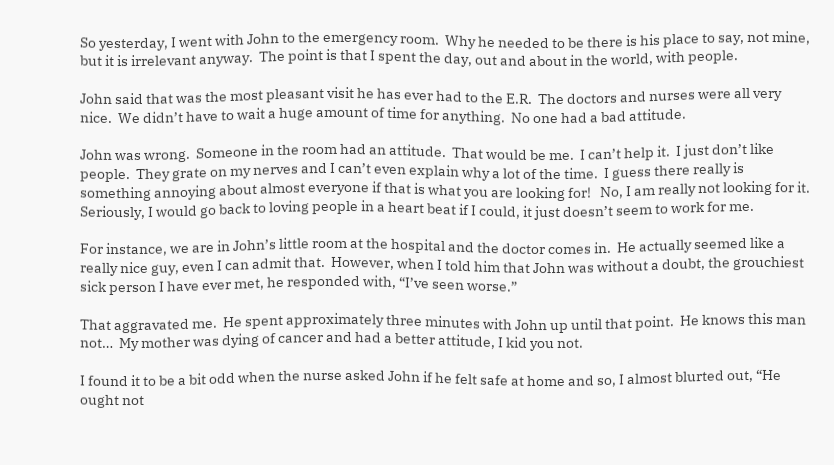So yesterday, I went with John to the emergency room.  Why he needed to be there is his place to say, not mine, but it is irrelevant anyway.  The point is that I spent the day, out and about in the world, with people.

John said that was the most pleasant visit he has ever had to the E.R.  The doctors and nurses were all very nice.  We didn’t have to wait a huge amount of time for anything.  No one had a bad attitude.

John was wrong.  Someone in the room had an attitude.  That would be me.  I can’t help it.  I just don’t like people.  They grate on my nerves and I can’t even explain why a lot of the time.  I guess there really is something annoying about almost everyone if that is what you are looking for!   No, I am really not looking for it.  Seriously, I would go back to loving people in a heart beat if I could, it just doesn’t seem to work for me.

For instance, we are in John’s little room at the hospital and the doctor comes in.  He actually seemed like a really nice guy, even I can admit that.  However, when I told him that John was without a doubt, the grouchiest sick person I have ever met, he responded with, “I’ve seen worse.”

That aggravated me.  He spent approximately three minutes with John up until that point.  He knows this man not…  My mother was dying of cancer and had a better attitude, I kid you not.

I found it to be a bit odd when the nurse asked John if he felt safe at home and so, I almost blurted out, “He ought not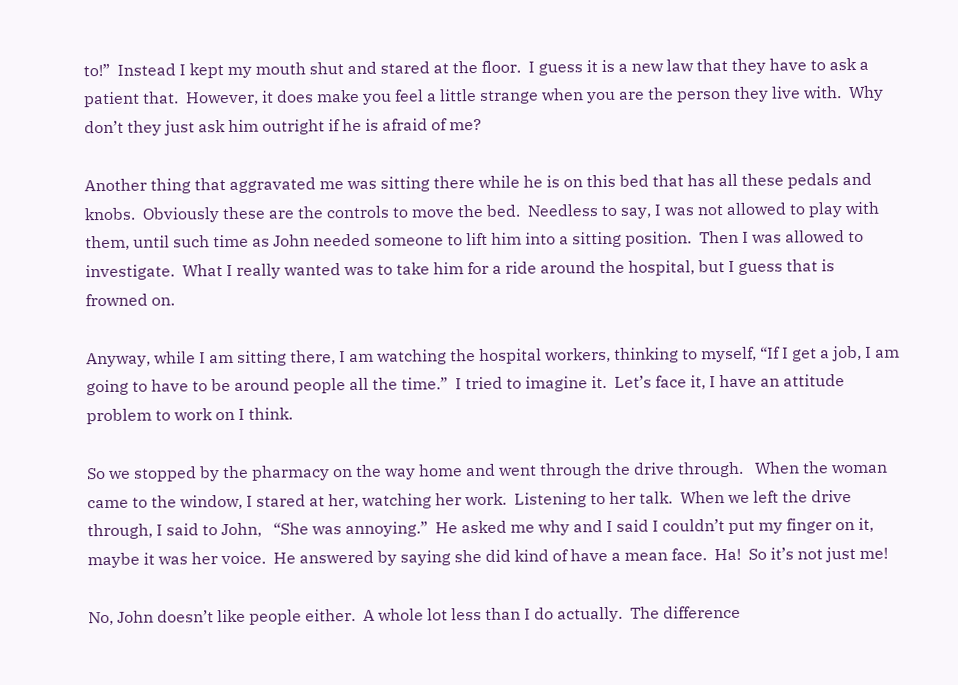to!”  Instead I kept my mouth shut and stared at the floor.  I guess it is a new law that they have to ask a patient that.  However, it does make you feel a little strange when you are the person they live with.  Why don’t they just ask him outright if he is afraid of me?

Another thing that aggravated me was sitting there while he is on this bed that has all these pedals and knobs.  Obviously these are the controls to move the bed.  Needless to say, I was not allowed to play with them, until such time as John needed someone to lift him into a sitting position.  Then I was allowed to investigate.  What I really wanted was to take him for a ride around the hospital, but I guess that is frowned on.

Anyway, while I am sitting there, I am watching the hospital workers, thinking to myself, “If I get a job, I am going to have to be around people all the time.”  I tried to imagine it.  Let’s face it, I have an attitude problem to work on I think.

So we stopped by the pharmacy on the way home and went through the drive through.   When the woman came to the window, I stared at her, watching her work.  Listening to her talk.  When we left the drive through, I said to John,   “She was annoying.”  He asked me why and I said I couldn’t put my finger on it, maybe it was her voice.  He answered by saying she did kind of have a mean face.  Ha!  So it’s not just me!

No, John doesn’t like people either.  A whole lot less than I do actually.  The difference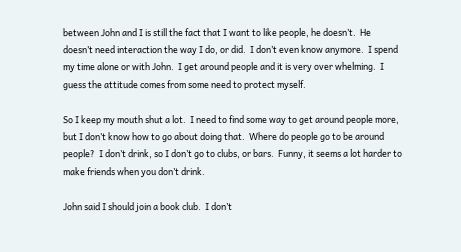between John and I is still the fact that I want to like people, he doesn’t.  He doesn’t need interaction the way I do, or did.  I don’t even know anymore.  I spend my time alone or with John.  I get around people and it is very over whelming.  I guess the attitude comes from some need to protect myself.

So I keep my mouth shut a lot.  I need to find some way to get around people more, but I don’t know how to go about doing that.  Where do people go to be around people?  I don’t drink, so I don’t go to clubs, or bars.  Funny, it seems a lot harder to make friends when you don’t drink.

John said I should join a book club.  I don’t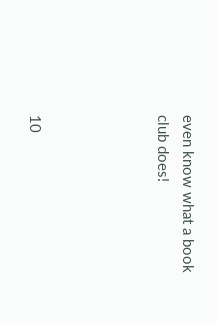even know what a book club does!




10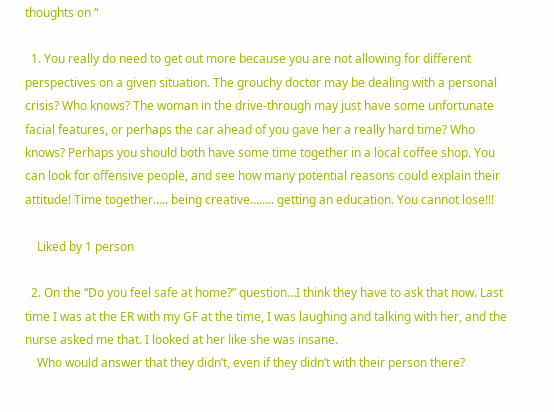thoughts on “

  1. You really do need to get out more because you are not allowing for different perspectives on a given situation. The grouchy doctor may be dealing with a personal crisis? Who knows? The woman in the drive-through may just have some unfortunate facial features, or perhaps the car ahead of you gave her a really hard time? Who knows? Perhaps you should both have some time together in a local coffee shop. You can look for offensive people, and see how many potential reasons could explain their attitude! Time together….. being creative…….. getting an education. You cannot lose!!!

    Liked by 1 person

  2. On the “Do you feel safe at home?” question…I think they have to ask that now. Last time I was at the ER with my GF at the time, I was laughing and talking with her, and the nurse asked me that. I looked at her like she was insane.
    Who would answer that they didn’t, even if they didn’t with their person there?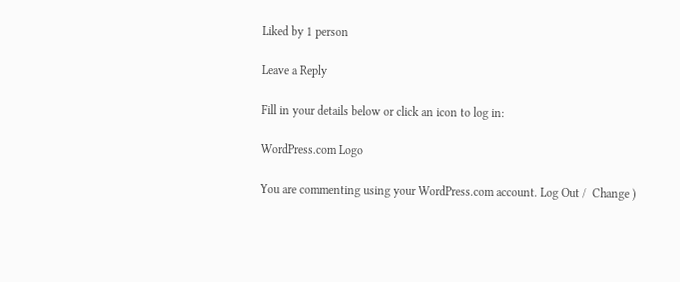Liked by 1 person

Leave a Reply

Fill in your details below or click an icon to log in:

WordPress.com Logo

You are commenting using your WordPress.com account. Log Out /  Change )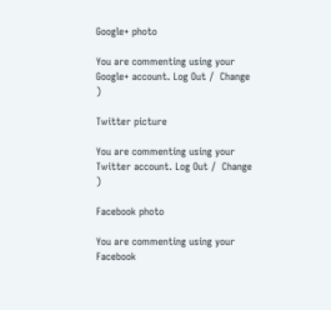Google+ photo

You are commenting using your Google+ account. Log Out /  Change )

Twitter picture

You are commenting using your Twitter account. Log Out /  Change )

Facebook photo

You are commenting using your Facebook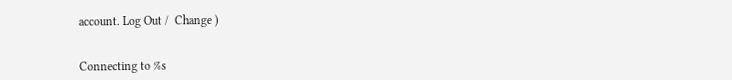account. Log Out /  Change )


Connecting to %s